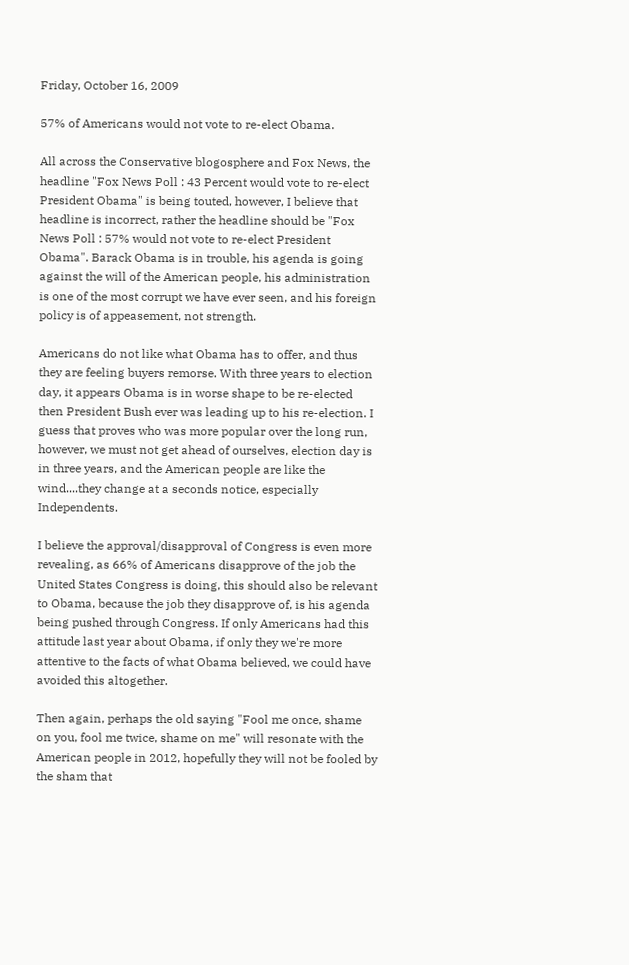Friday, October 16, 2009

57% of Americans would not vote to re-elect Obama.

All across the Conservative blogosphere and Fox News, the headline "Fox News Poll : 43 Percent would vote to re-elect President Obama" is being touted, however, I believe that headline is incorrect, rather the headline should be "Fox News Poll : 57% would not vote to re-elect President Obama". Barack Obama is in trouble, his agenda is going against the will of the American people, his administration is one of the most corrupt we have ever seen, and his foreign policy is of appeasement, not strength.

Americans do not like what Obama has to offer, and thus they are feeling buyers remorse. With three years to election day, it appears Obama is in worse shape to be re-elected then President Bush ever was leading up to his re-election. I guess that proves who was more popular over the long run, however, we must not get ahead of ourselves, election day is in three years, and the American people are like the wind....they change at a seconds notice, especially Independents.

I believe the approval/disapproval of Congress is even more revealing, as 66% of Americans disapprove of the job the United States Congress is doing, this should also be relevant to Obama, because the job they disapprove of, is his agenda being pushed through Congress. If only Americans had this attitude last year about Obama, if only they we're more attentive to the facts of what Obama believed, we could have avoided this altogether.

Then again, perhaps the old saying "Fool me once, shame on you, fool me twice, shame on me" will resonate with the American people in 2012, hopefully they will not be fooled by the sham that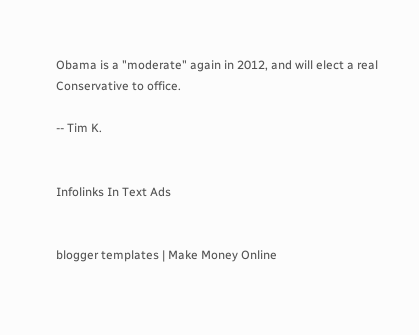Obama is a "moderate" again in 2012, and will elect a real Conservative to office.

-- Tim K.


Infolinks In Text Ads


blogger templates | Make Money Online